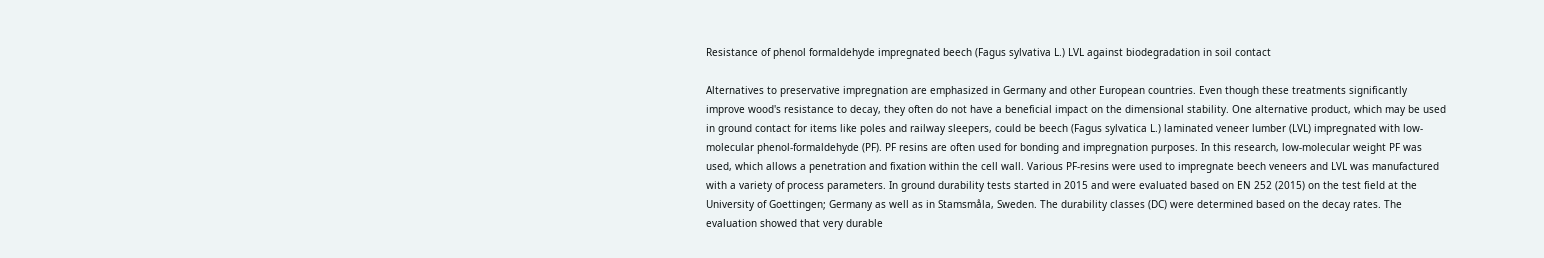Resistance of phenol formaldehyde impregnated beech (Fagus sylvativa L.) LVL against biodegradation in soil contact

Alternatives to preservative impregnation are emphasized in Germany and other European countries. Even though these treatments significantly improve wood's resistance to decay, they often do not have a beneficial impact on the dimensional stability. One alternative product, which may be used in ground contact for items like poles and railway sleepers, could be beech (Fagus sylvatica L.) laminated veneer lumber (LVL) impregnated with low-molecular phenol-formaldehyde (PF). PF resins are often used for bonding and impregnation purposes. In this research, low-molecular weight PF was used, which allows a penetration and fixation within the cell wall. Various PF-resins were used to impregnate beech veneers and LVL was manufactured with a variety of process parameters. In ground durability tests started in 2015 and were evaluated based on EN 252 (2015) on the test field at the University of Goettingen; Germany as well as in Stamsmåla, Sweden. The durability classes (DC) were determined based on the decay rates. The evaluation showed that very durable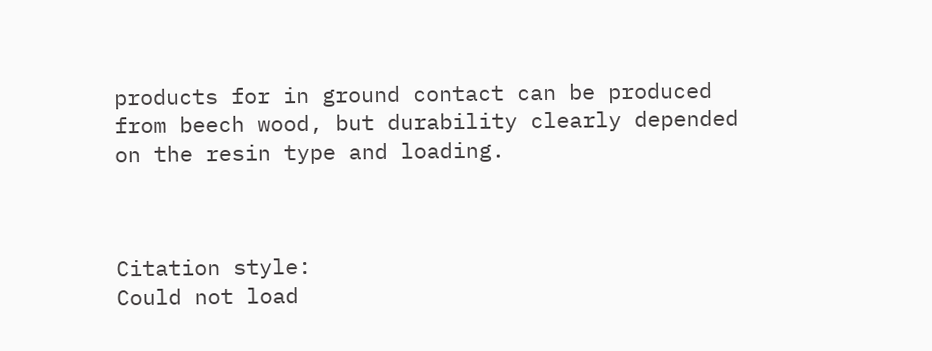products for in ground contact can be produced from beech wood, but durability clearly depended on the resin type and loading.



Citation style:
Could not load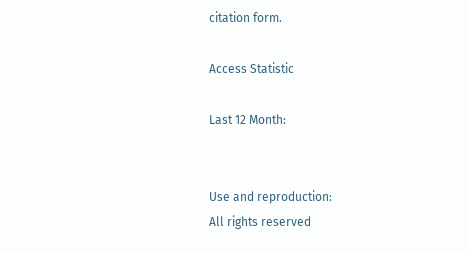citation form.

Access Statistic

Last 12 Month:


Use and reproduction:
All rights reserved